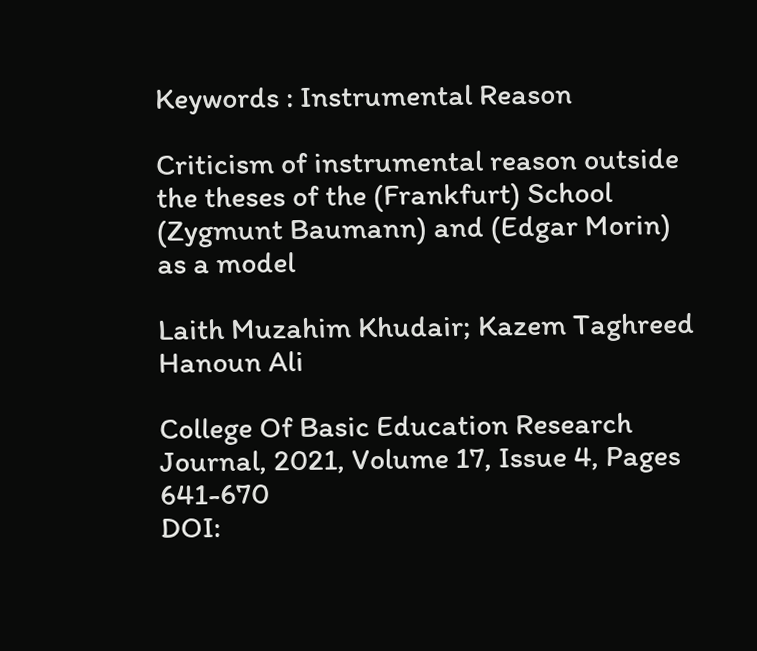Keywords : Instrumental Reason

Criticism of instrumental reason outside the theses of the (Frankfurt) School (Zygmunt Baumann) and (Edgar Morin) as a model

Laith Muzahim Khudair; Kazem Taghreed Hanoun Ali

College Of Basic Education Research Journal, 2021, Volume 17, Issue 4, Pages 641-670
DOI: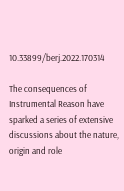10.33899/berj.2022.170314

The consequences of Instrumental Reason have sparked a series of extensive discussions about the nature, origin and role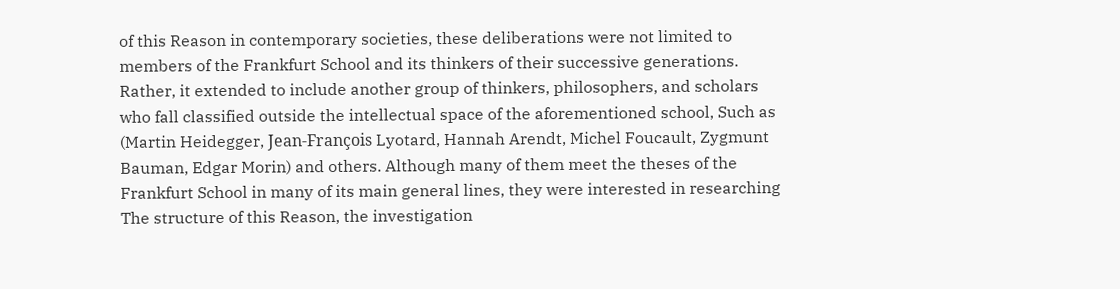of this Reason in contemporary societies, these deliberations were not limited to members of the Frankfurt School and its thinkers of their successive generations. Rather, it extended to include another group of thinkers, philosophers, and scholars who fall classified outside the intellectual space of the aforementioned school, Such as (Martin Heidegger, Jean-François Lyotard, Hannah Arendt, Michel Foucault, Zygmunt Bauman, Edgar Morin) and others. Although many of them meet the theses of the Frankfurt School in many of its main general lines, they were interested in researching The structure of this Reason, the investigation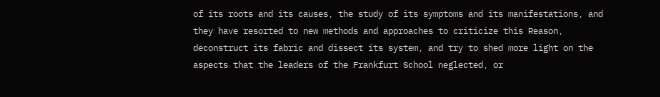of its roots and its causes, the study of its symptoms and its manifestations, and they have resorted to new methods and approaches to criticize this Reason, deconstruct its fabric and dissect its system, and try to shed more light on the aspects that the leaders of the Frankfurt School neglected, or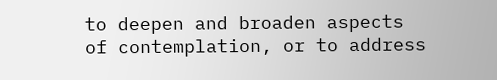to deepen and broaden aspects of contemplation, or to address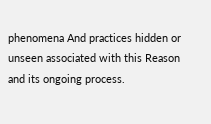phenomena And practices hidden or unseen associated with this Reason and its ongoing process.